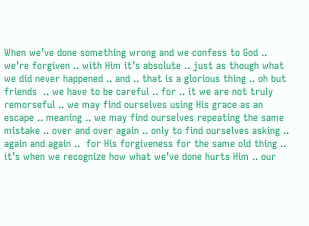When we’ve done something wrong and we confess to God .. we’re forgiven .. with Him it’s absolute .. just as though what we did never happened .. and .. that is a glorious thing .. oh but friends  .. we have to be careful .. for .. it we are not truly remorseful .. we may find ourselves using His grace as an escape .. meaning .. we may find ourselves repeating the same mistake .. over and over again .. only to find ourselves asking .. again and again ..  for His forgiveness for the same old thing ..  it’s when we recognize how what we’ve done hurts Him .. our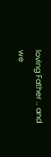loving Father .. and we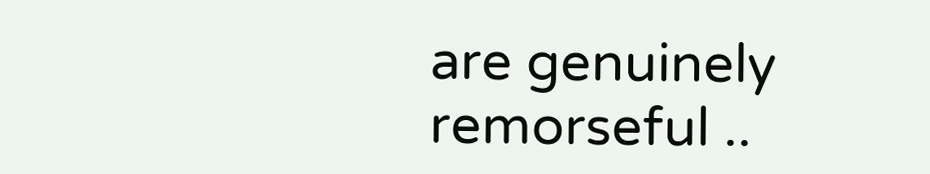are genuinely remorseful ..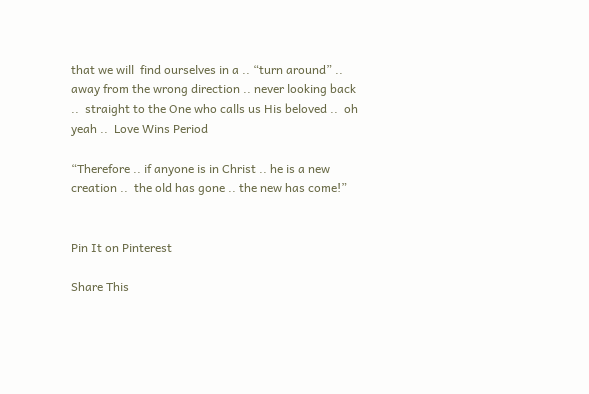that we will  find ourselves in a .. “turn around” .. away from the wrong direction .. never looking back ..  straight to the One who calls us His beloved ..  oh yeah ..  Love Wins Period

“Therefore .. if anyone is in Christ .. he is a new creation ..  the old has gone .. the new has come!”


Pin It on Pinterest

Share This